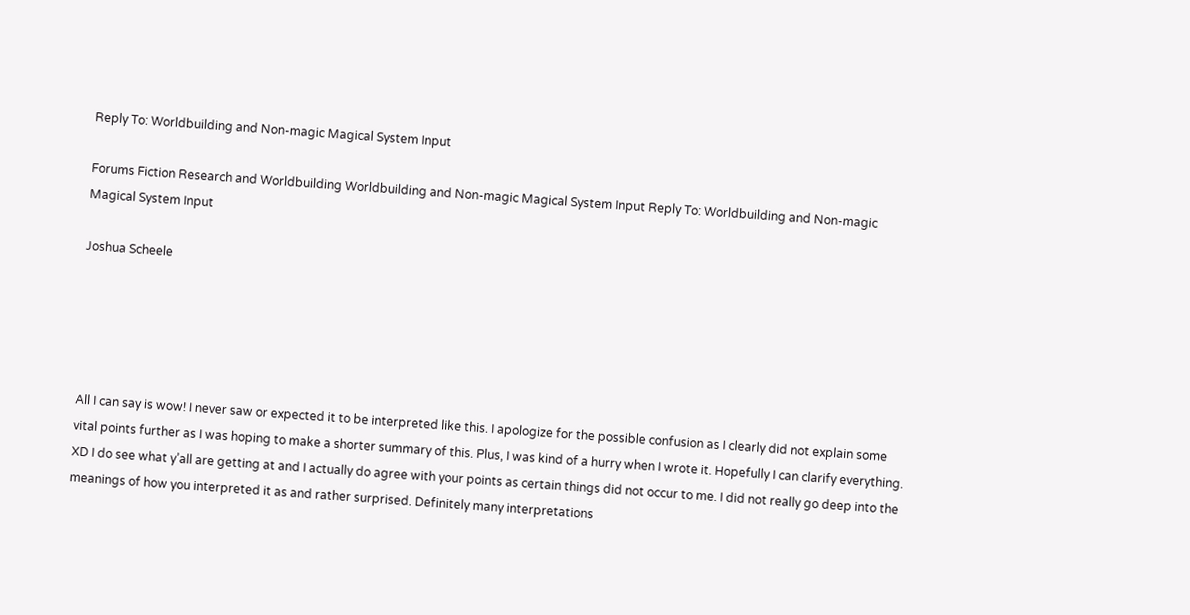Reply To: Worldbuilding and Non-magic Magical System Input

Forums Fiction Research and Worldbuilding Worldbuilding and Non-magic Magical System Input Reply To: Worldbuilding and Non-magic Magical System Input

Joshua Scheele





All I can say is wow! I never saw or expected it to be interpreted like this. I apologize for the possible confusion as I clearly did not explain some vital points further as I was hoping to make a shorter summary of this. Plus, I was kind of a hurry when I wrote it. Hopefully I can clarify everything. XD I do see what y’all are getting at and I actually do agree with your points as certain things did not occur to me. I did not really go deep into the meanings of how you interpreted it as and rather surprised. Definitely many interpretations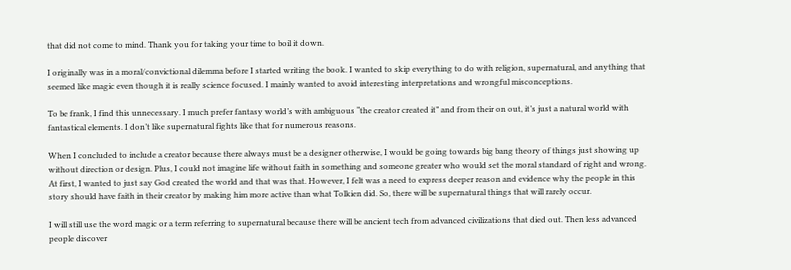that did not come to mind. Thank you for taking your time to boil it down.

I originally was in a moral/convictional dilemma before I started writing the book. I wanted to skip everything to do with religion, supernatural, and anything that seemed like magic even though it is really science focused. I mainly wanted to avoid interesting interpretations and wrongful misconceptions.

To be frank, I find this unnecessary. I much prefer fantasy world’s with ambiguous “the creator created it” and from their on out, it’s just a natural world with fantastical elements. I don’t like supernatural fights like that for numerous reasons.

When I concluded to include a creator because there always must be a designer otherwise, I would be going towards big bang theory of things just showing up without direction or design. Plus, I could not imagine life without faith in something and someone greater who would set the moral standard of right and wrong. At first, I wanted to just say God created the world and that was that. However, I felt was a need to express deeper reason and evidence why the people in this story should have faith in their creator by making him more active than what Tolkien did. So, there will be supernatural things that will rarely occur.

I will still use the word magic or a term referring to supernatural because there will be ancient tech from advanced civilizations that died out. Then less advanced people discover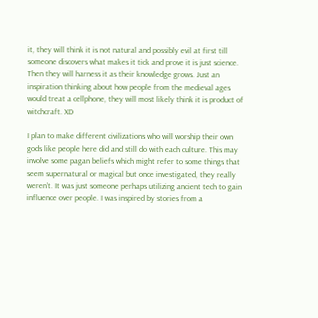it, they will think it is not natural and possibly evil at first till someone discovers what makes it tick and prove it is just science. Then they will harness it as their knowledge grows. Just an inspiration thinking about how people from the medieval ages would treat a cellphone, they will most likely think it is product of witchcraft. XD

I plan to make different civilizations who will worship their own gods like people here did and still do with each culture. This may involve some pagan beliefs which might refer to some things that seem supernatural or magical but once investigated, they really weren’t. It was just someone perhaps utilizing ancient tech to gain influence over people. I was inspired by stories from a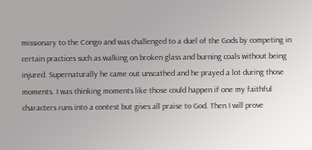missionary to the Congo and was challenged to a duel of the Gods by competing in certain practices such as walking on broken glass and burning coals without being injured. Supernaturally he came out unscathed and he prayed a lot during those moments. I was thinking moments like those could happen if one my faithful characters runs into a contest but gives all praise to God. Then I will prove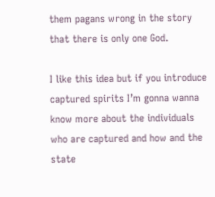them pagans wrong in the story that there is only one God.

I like this idea but if you introduce captured spirits I’m gonna wanna know more about the individuals who are captured and how and the state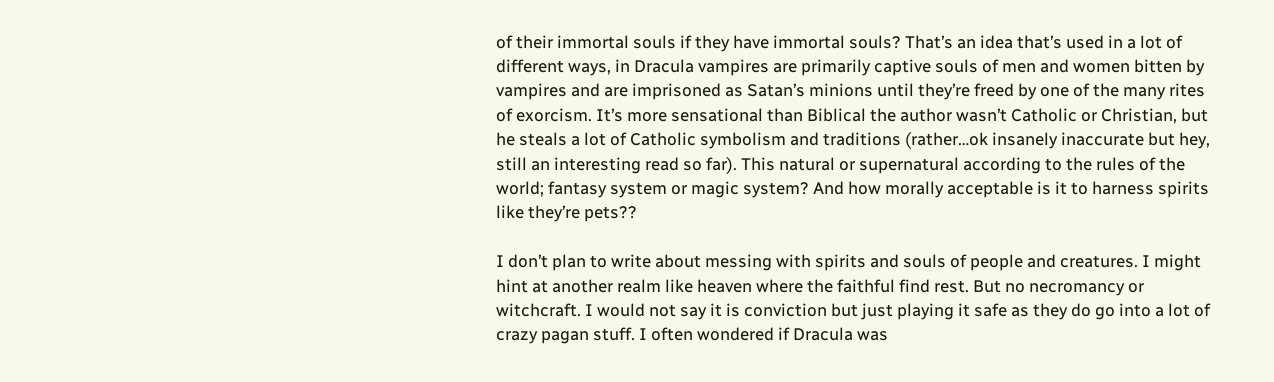of their immortal souls if they have immortal souls? That’s an idea that’s used in a lot of different ways, in Dracula vampires are primarily captive souls of men and women bitten by vampires and are imprisoned as Satan’s minions until they’re freed by one of the many rites of exorcism. It’s more sensational than Biblical the author wasn’t Catholic or Christian, but he steals a lot of Catholic symbolism and traditions (rather…ok insanely inaccurate but hey, still an interesting read so far). This natural or supernatural according to the rules of the world; fantasy system or magic system? And how morally acceptable is it to harness spirits like they’re pets??

I don’t plan to write about messing with spirits and souls of people and creatures. I might hint at another realm like heaven where the faithful find rest. But no necromancy or witchcraft. I would not say it is conviction but just playing it safe as they do go into a lot of crazy pagan stuff. I often wondered if Dracula was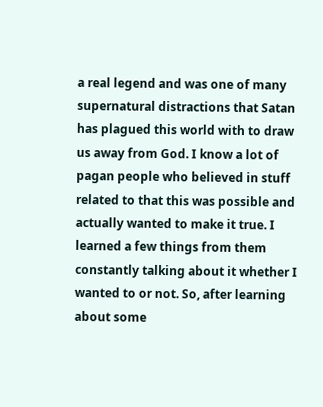a real legend and was one of many supernatural distractions that Satan has plagued this world with to draw us away from God. I know a lot of pagan people who believed in stuff related to that this was possible and actually wanted to make it true. I learned a few things from them constantly talking about it whether I wanted to or not. So, after learning about some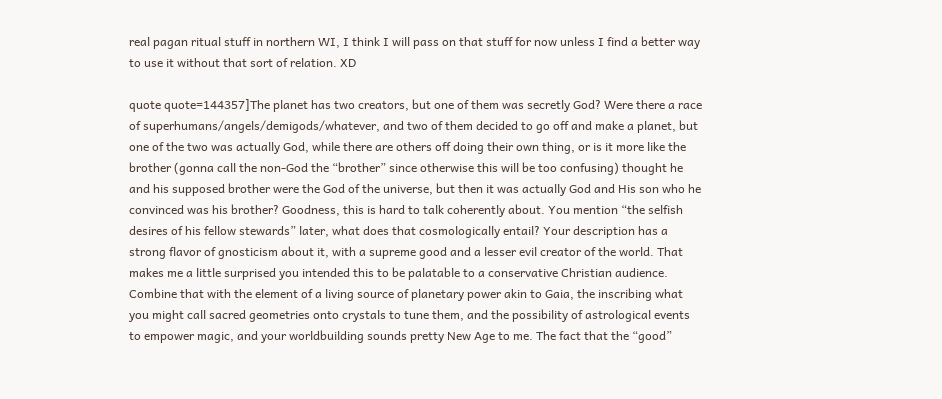real pagan ritual stuff in northern WI, I think I will pass on that stuff for now unless I find a better way to use it without that sort of relation. XD

quote quote=144357]The planet has two creators, but one of them was secretly God? Were there a race of superhumans/angels/demigods/whatever, and two of them decided to go off and make a planet, but one of the two was actually God, while there are others off doing their own thing, or is it more like the brother (gonna call the non-God the “brother” since otherwise this will be too confusing) thought he and his supposed brother were the God of the universe, but then it was actually God and His son who he convinced was his brother? Goodness, this is hard to talk coherently about. You mention “the selfish desires of his fellow stewards” later, what does that cosmologically entail? Your description has a strong flavor of gnosticism about it, with a supreme good and a lesser evil creator of the world. That makes me a little surprised you intended this to be palatable to a conservative Christian audience. Combine that with the element of a living source of planetary power akin to Gaia, the inscribing what you might call sacred geometries onto crystals to tune them, and the possibility of astrological events to empower magic, and your worldbuilding sounds pretty New Age to me. The fact that the “good”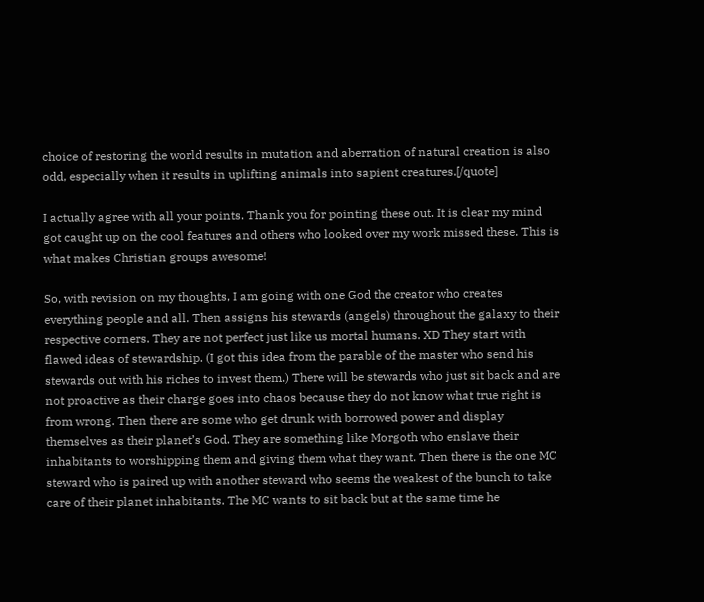choice of restoring the world results in mutation and aberration of natural creation is also odd, especially when it results in uplifting animals into sapient creatures.[/quote]

I actually agree with all your points. Thank you for pointing these out. It is clear my mind got caught up on the cool features and others who looked over my work missed these. This is what makes Christian groups awesome!

So, with revision on my thoughts, I am going with one God the creator who creates everything people and all. Then assigns his stewards (angels) throughout the galaxy to their respective corners. They are not perfect just like us mortal humans. XD They start with flawed ideas of stewardship. (I got this idea from the parable of the master who send his stewards out with his riches to invest them.) There will be stewards who just sit back and are not proactive as their charge goes into chaos because they do not know what true right is from wrong. Then there are some who get drunk with borrowed power and display themselves as their planet’s God. They are something like Morgoth who enslave their inhabitants to worshipping them and giving them what they want. Then there is the one MC steward who is paired up with another steward who seems the weakest of the bunch to take care of their planet inhabitants. The MC wants to sit back but at the same time he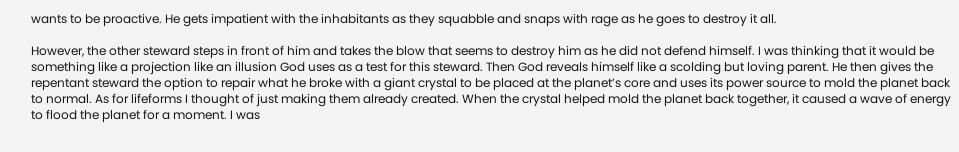wants to be proactive. He gets impatient with the inhabitants as they squabble and snaps with rage as he goes to destroy it all.

However, the other steward steps in front of him and takes the blow that seems to destroy him as he did not defend himself. I was thinking that it would be something like a projection like an illusion God uses as a test for this steward. Then God reveals himself like a scolding but loving parent. He then gives the repentant steward the option to repair what he broke with a giant crystal to be placed at the planet’s core and uses its power source to mold the planet back to normal. As for lifeforms I thought of just making them already created. When the crystal helped mold the planet back together, it caused a wave of energy to flood the planet for a moment. I was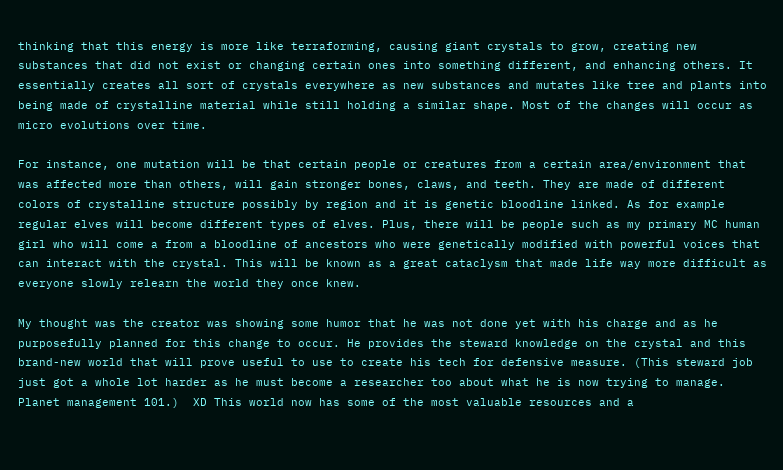thinking that this energy is more like terraforming, causing giant crystals to grow, creating new substances that did not exist or changing certain ones into something different, and enhancing others. It essentially creates all sort of crystals everywhere as new substances and mutates like tree and plants into being made of crystalline material while still holding a similar shape. Most of the changes will occur as micro evolutions over time.

For instance, one mutation will be that certain people or creatures from a certain area/environment that was affected more than others, will gain stronger bones, claws, and teeth. They are made of different colors of crystalline structure possibly by region and it is genetic bloodline linked. As for example regular elves will become different types of elves. Plus, there will be people such as my primary MC human girl who will come a from a bloodline of ancestors who were genetically modified with powerful voices that can interact with the crystal. This will be known as a great cataclysm that made life way more difficult as everyone slowly relearn the world they once knew.

My thought was the creator was showing some humor that he was not done yet with his charge and as he purposefully planned for this change to occur. He provides the steward knowledge on the crystal and this brand-new world that will prove useful to use to create his tech for defensive measure. (This steward job just got a whole lot harder as he must become a researcher too about what he is now trying to manage. Planet management 101.)  XD This world now has some of the most valuable resources and a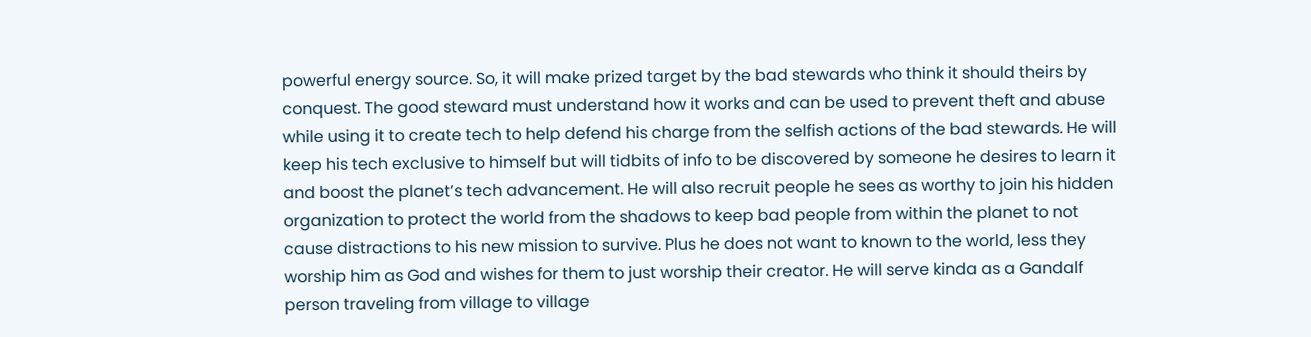powerful energy source. So, it will make prized target by the bad stewards who think it should theirs by conquest. The good steward must understand how it works and can be used to prevent theft and abuse while using it to create tech to help defend his charge from the selfish actions of the bad stewards. He will keep his tech exclusive to himself but will tidbits of info to be discovered by someone he desires to learn it and boost the planet’s tech advancement. He will also recruit people he sees as worthy to join his hidden organization to protect the world from the shadows to keep bad people from within the planet to not cause distractions to his new mission to survive. Plus he does not want to known to the world, less they worship him as God and wishes for them to just worship their creator. He will serve kinda as a Gandalf person traveling from village to village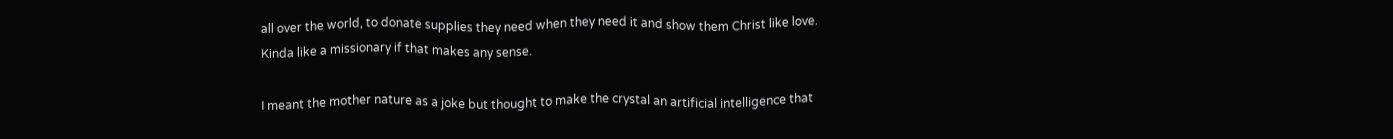all over the world, to donate supplies they need when they need it and show them Christ like love. Kinda like a missionary if that makes any sense.

I meant the mother nature as a joke but thought to make the crystal an artificial intelligence that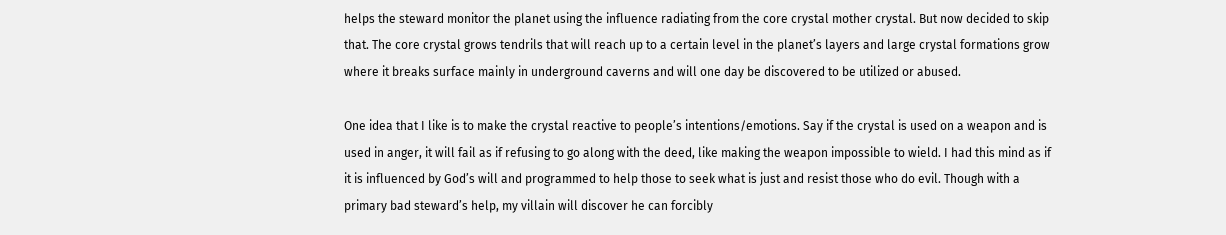helps the steward monitor the planet using the influence radiating from the core crystal mother crystal. But now decided to skip that. The core crystal grows tendrils that will reach up to a certain level in the planet’s layers and large crystal formations grow where it breaks surface mainly in underground caverns and will one day be discovered to be utilized or abused.

One idea that I like is to make the crystal reactive to people’s intentions/emotions. Say if the crystal is used on a weapon and is used in anger, it will fail as if refusing to go along with the deed, like making the weapon impossible to wield. I had this mind as if it is influenced by God’s will and programmed to help those to seek what is just and resist those who do evil. Though with a primary bad steward’s help, my villain will discover he can forcibly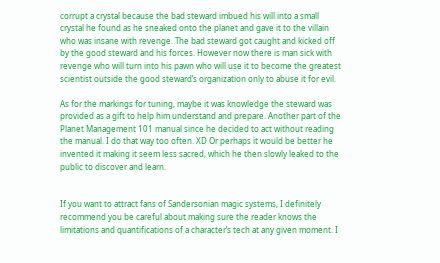corrupt a crystal because the bad steward imbued his will into a small crystal he found as he sneaked onto the planet and gave it to the villain who was insane with revenge. The bad steward got caught and kicked off by the good steward and his forces. However now there is man sick with revenge who will turn into his pawn who will use it to become the greatest scientist outside the good steward’s organization only to abuse it for evil.

As for the markings for tuning, maybe it was knowledge the steward was provided as a gift to help him understand and prepare. Another part of the Planet Management 101 manual since he decided to act without reading the manual. I do that way too often. XD Or perhaps it would be better he invented it making it seem less sacred, which he then slowly leaked to the public to discover and learn.


If you want to attract fans of Sandersonian magic systems, I definitely recommend you be careful about making sure the reader knows the limitations and quantifications of a character’s tech at any given moment. I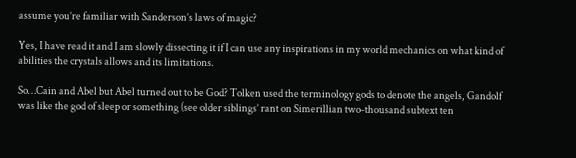assume you’re familiar with Sanderson’s laws of magic?

Yes, I have read it and I am slowly dissecting it if I can use any inspirations in my world mechanics on what kind of abilities the crystals allows and its limitations.

So…Cain and Abel but Abel turned out to be God? Tolken used the terminology gods to denote the angels, Gandolf was like the god of sleep or something (see older siblings’ rant on Simerillian two-thousand subtext ten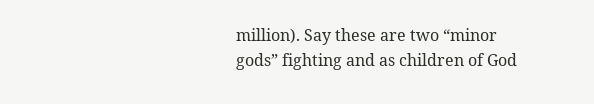million). Say these are two “minor gods” fighting and as children of God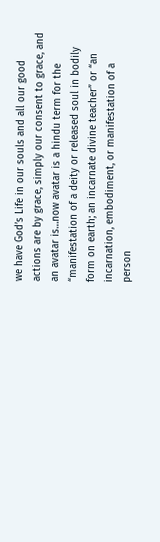we have God’s Life in our souls and all our good actions are by grace, simply our consent to grace, and an avatar is…now avatar is a hindu term for the “manifestation of a deity or released soul in bodily form on earth; an incarnate divine teacher” or “an incarnation, embodiment, or manifestation of a person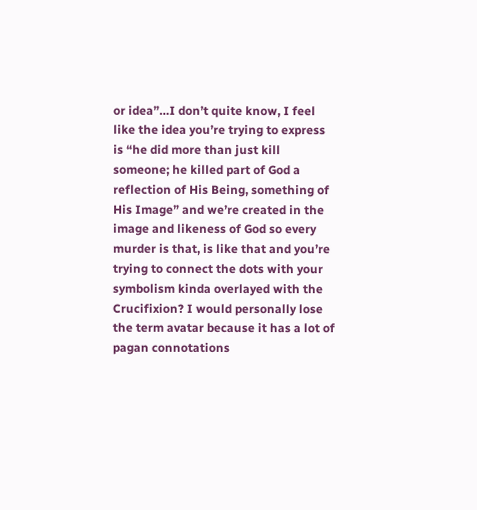or idea”…I don’t quite know, I feel like the idea you’re trying to express is “he did more than just kill someone; he killed part of God a reflection of His Being, something of His Image” and we’re created in the image and likeness of God so every murder is that, is like that and you’re trying to connect the dots with your symbolism kinda overlayed with the Crucifixion? I would personally lose the term avatar because it has a lot of pagan connotations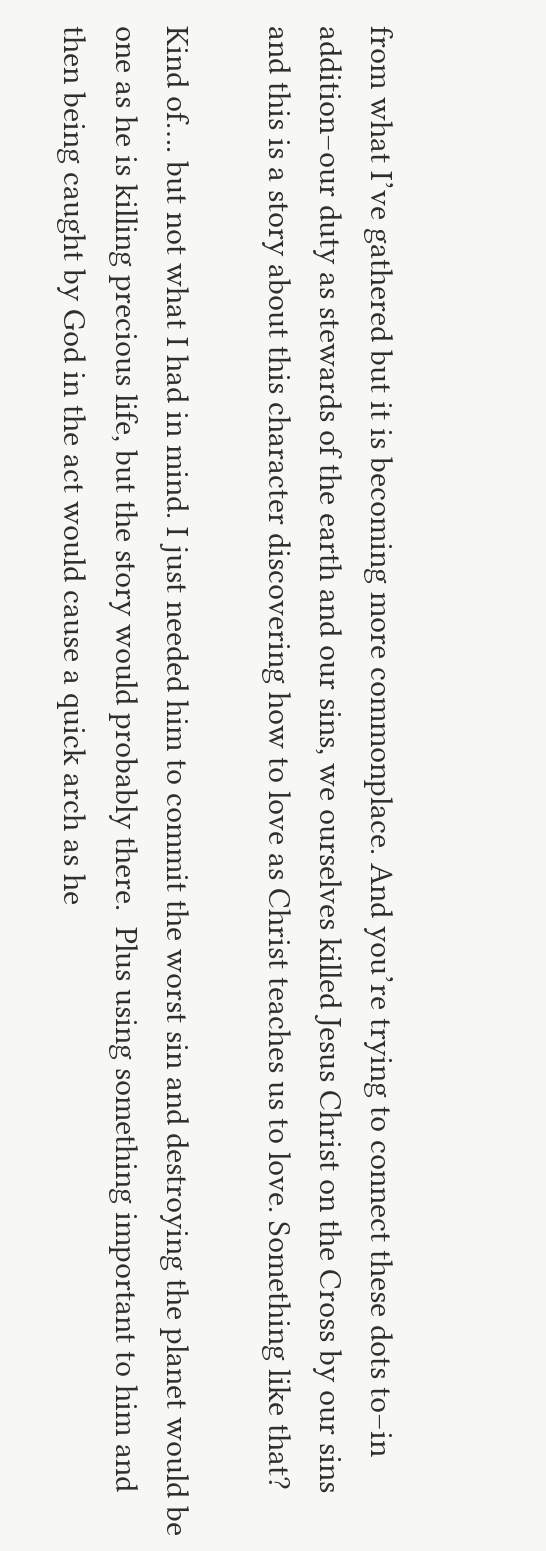from what I’ve gathered but it is becoming more commonplace. And you’re trying to connect these dots to–in addition–our duty as stewards of the earth and our sins, we ourselves killed Jesus Christ on the Cross by our sins and this is a story about this character discovering how to love as Christ teaches us to love. Something like that?

Kind of…. but not what I had in mind. I just needed him to commit the worst sin and destroying the planet would be one as he is killing precious life, but the story would probably there.  Plus using something important to him and then being caught by God in the act would cause a quick arch as he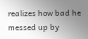realizes how bad he messed up by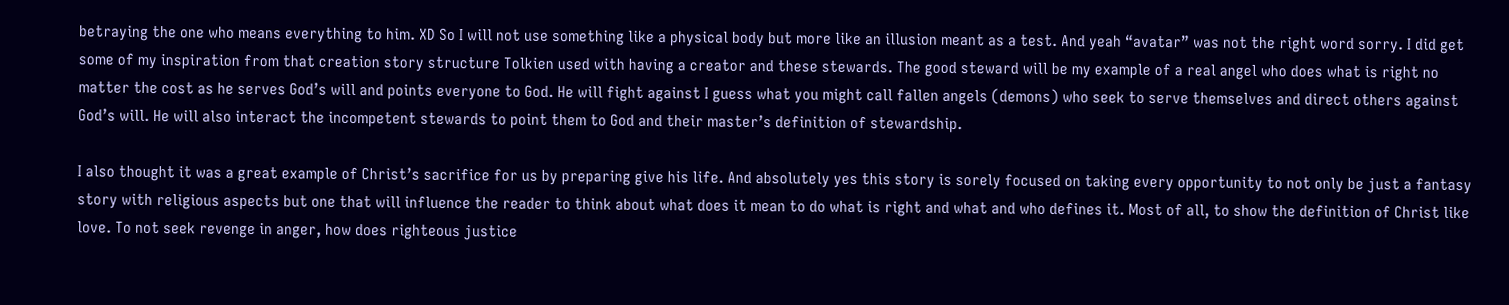betraying the one who means everything to him. XD So I will not use something like a physical body but more like an illusion meant as a test. And yeah “avatar” was not the right word sorry. I did get some of my inspiration from that creation story structure Tolkien used with having a creator and these stewards. The good steward will be my example of a real angel who does what is right no matter the cost as he serves God’s will and points everyone to God. He will fight against I guess what you might call fallen angels (demons) who seek to serve themselves and direct others against God’s will. He will also interact the incompetent stewards to point them to God and their master’s definition of stewardship.

I also thought it was a great example of Christ’s sacrifice for us by preparing give his life. And absolutely yes this story is sorely focused on taking every opportunity to not only be just a fantasy story with religious aspects but one that will influence the reader to think about what does it mean to do what is right and what and who defines it. Most of all, to show the definition of Christ like love. To not seek revenge in anger, how does righteous justice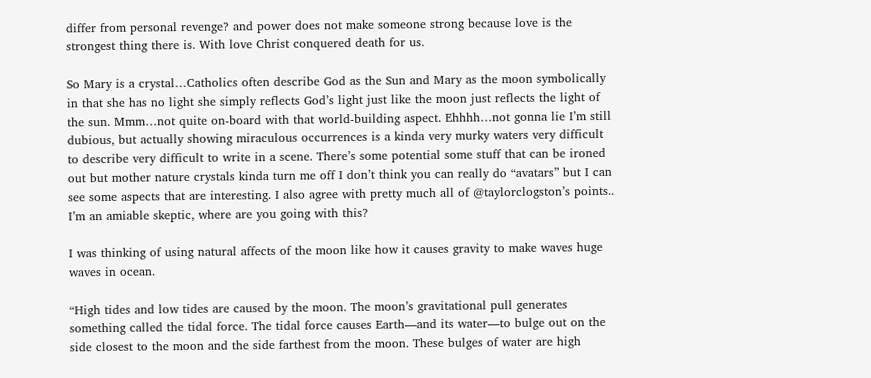differ from personal revenge? and power does not make someone strong because love is the strongest thing there is. With love Christ conquered death for us.

So Mary is a crystal…Catholics often describe God as the Sun and Mary as the moon symbolically in that she has no light she simply reflects God’s light just like the moon just reflects the light of the sun. Mmm…not quite on-board with that world-building aspect. Ehhhh…not gonna lie I’m still dubious, but actually showing miraculous occurrences is a kinda very murky waters very difficult to describe very difficult to write in a scene. There’s some potential some stuff that can be ironed out but mother nature crystals kinda turn me off I don’t think you can really do “avatars” but I can see some aspects that are interesting. I also agree with pretty much all of @taylorclogston’s points.. I’m an amiable skeptic, where are you going with this?

I was thinking of using natural affects of the moon like how it causes gravity to make waves huge waves in ocean.

“High tides and low tides are caused by the moon. The moon’s gravitational pull generates something called the tidal force. The tidal force causes Earth—and its water—to bulge out on the side closest to the moon and the side farthest from the moon. These bulges of water are high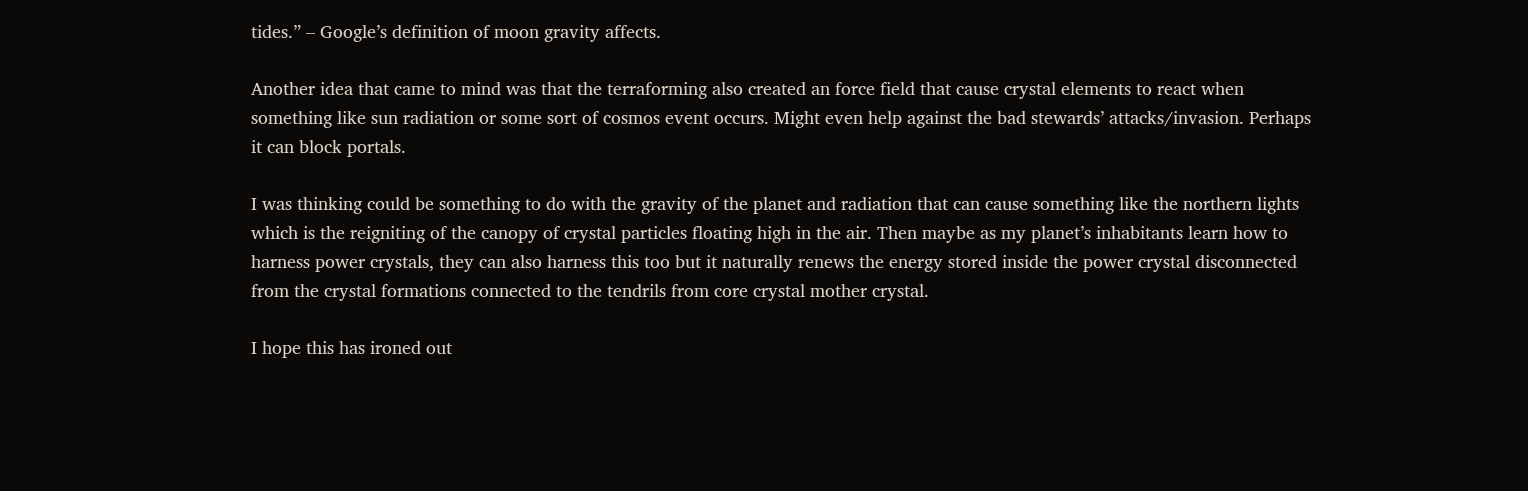tides.” – Google’s definition of moon gravity affects.

Another idea that came to mind was that the terraforming also created an force field that cause crystal elements to react when something like sun radiation or some sort of cosmos event occurs. Might even help against the bad stewards’ attacks/invasion. Perhaps it can block portals.

I was thinking could be something to do with the gravity of the planet and radiation that can cause something like the northern lights which is the reigniting of the canopy of crystal particles floating high in the air. Then maybe as my planet’s inhabitants learn how to harness power crystals, they can also harness this too but it naturally renews the energy stored inside the power crystal disconnected from the crystal formations connected to the tendrils from core crystal mother crystal.

I hope this has ironed out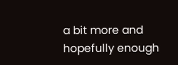a bit more and hopefully enough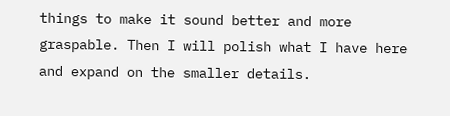things to make it sound better and more graspable. Then I will polish what I have here and expand on the smaller details.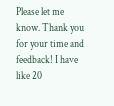Please let me know. Thank you for your time and feedback! I have like 20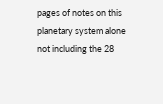pages of notes on this planetary system alone not including the 28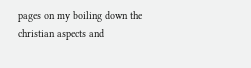pages on my boiling down the christian aspects and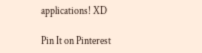applications! XD

Pin It on Pinterest